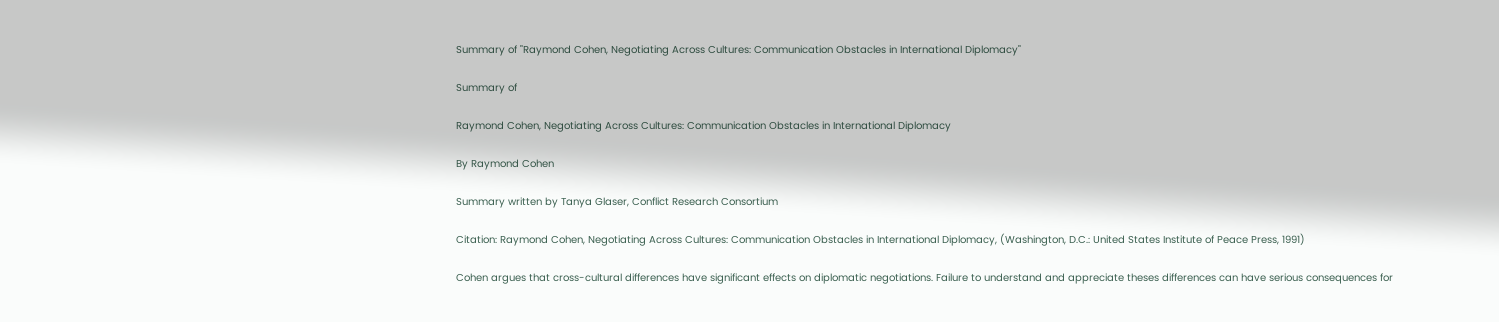Summary of "Raymond Cohen, Negotiating Across Cultures: Communication Obstacles in International Diplomacy"

Summary of

Raymond Cohen, Negotiating Across Cultures: Communication Obstacles in International Diplomacy

By Raymond Cohen

Summary written by Tanya Glaser, Conflict Research Consortium

Citation: Raymond Cohen, Negotiating Across Cultures: Communication Obstacles in International Diplomacy, (Washington, D.C.: United States Institute of Peace Press, 1991)

Cohen argues that cross-cultural differences have significant effects on diplomatic negotiations. Failure to understand and appreciate theses differences can have serious consequences for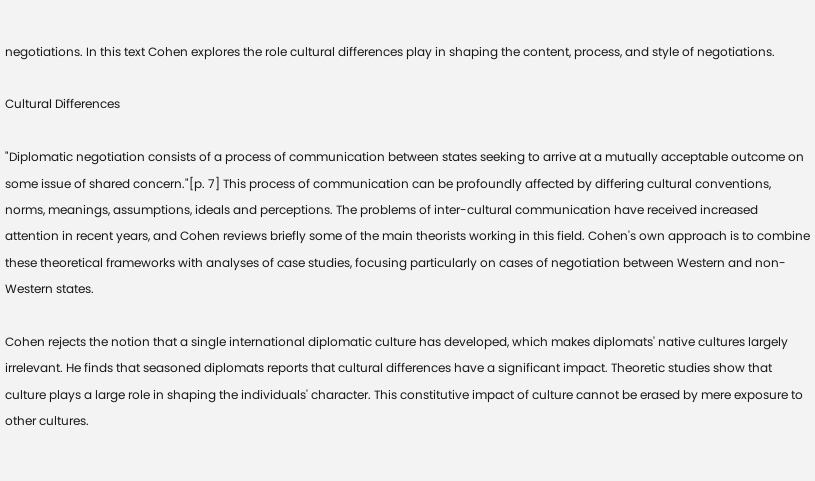negotiations. In this text Cohen explores the role cultural differences play in shaping the content, process, and style of negotiations.

Cultural Differences

"Diplomatic negotiation consists of a process of communication between states seeking to arrive at a mutually acceptable outcome on some issue of shared concern."[p. 7] This process of communication can be profoundly affected by differing cultural conventions, norms, meanings, assumptions, ideals and perceptions. The problems of inter-cultural communication have received increased attention in recent years, and Cohen reviews briefly some of the main theorists working in this field. Cohen's own approach is to combine these theoretical frameworks with analyses of case studies, focusing particularly on cases of negotiation between Western and non-Western states.

Cohen rejects the notion that a single international diplomatic culture has developed, which makes diplomats' native cultures largely irrelevant. He finds that seasoned diplomats reports that cultural differences have a significant impact. Theoretic studies show that culture plays a large role in shaping the individuals' character. This constitutive impact of culture cannot be erased by mere exposure to other cultures.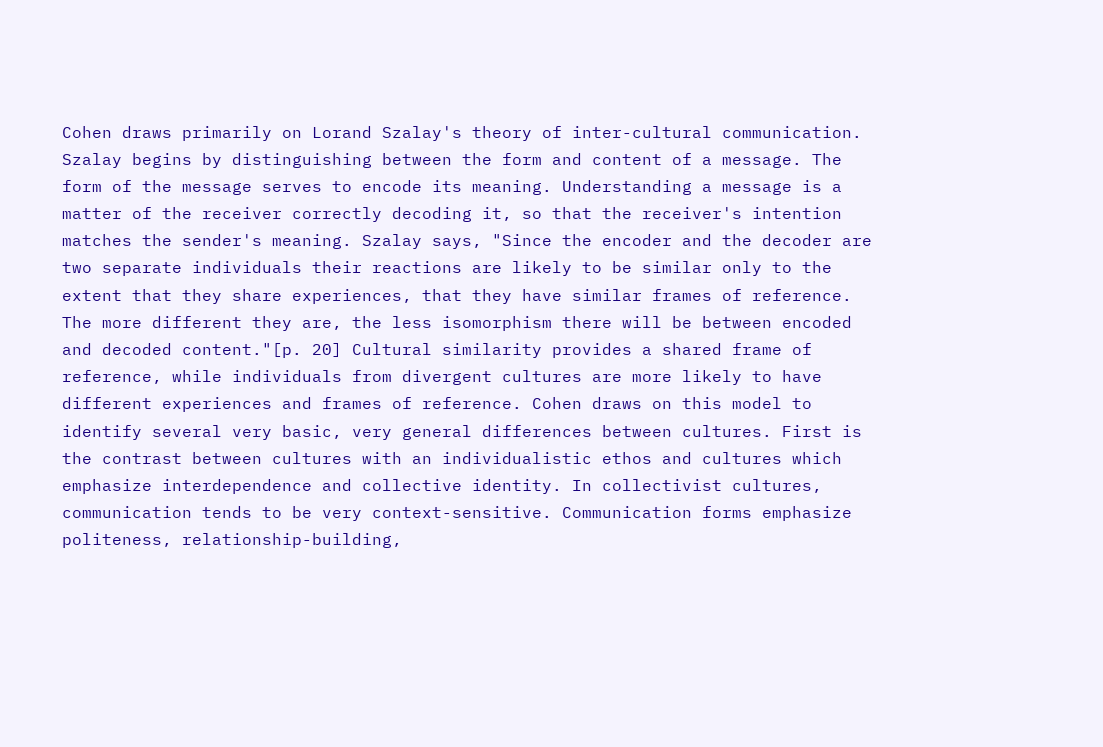Cohen draws primarily on Lorand Szalay's theory of inter-cultural communication. Szalay begins by distinguishing between the form and content of a message. The form of the message serves to encode its meaning. Understanding a message is a matter of the receiver correctly decoding it, so that the receiver's intention matches the sender's meaning. Szalay says, "Since the encoder and the decoder are two separate individuals their reactions are likely to be similar only to the extent that they share experiences, that they have similar frames of reference. The more different they are, the less isomorphism there will be between encoded and decoded content."[p. 20] Cultural similarity provides a shared frame of reference, while individuals from divergent cultures are more likely to have different experiences and frames of reference. Cohen draws on this model to identify several very basic, very general differences between cultures. First is the contrast between cultures with an individualistic ethos and cultures which emphasize interdependence and collective identity. In collectivist cultures, communication tends to be very context-sensitive. Communication forms emphasize politeness, relationship-building,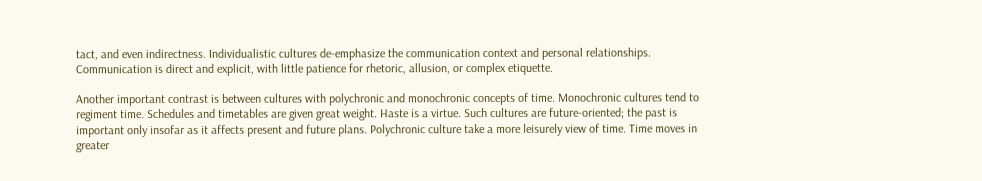tact, and even indirectness. Individualistic cultures de-emphasize the communication context and personal relationships. Communication is direct and explicit, with little patience for rhetoric, allusion, or complex etiquette.

Another important contrast is between cultures with polychronic and monochronic concepts of time. Monochronic cultures tend to regiment time. Schedules and timetables are given great weight. Haste is a virtue. Such cultures are future-oriented; the past is important only insofar as it affects present and future plans. Polychronic culture take a more leisurely view of time. Time moves in greater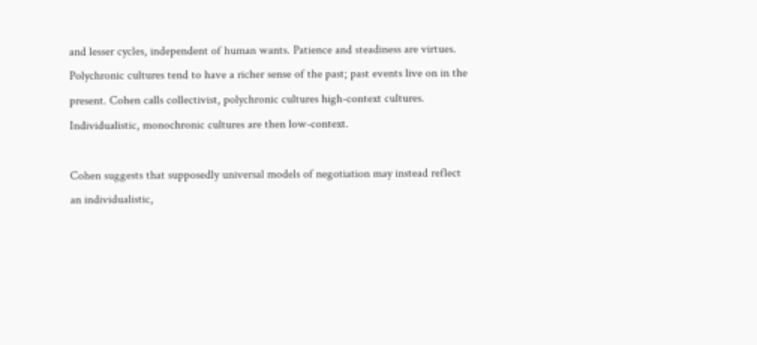and lesser cycles, independent of human wants. Patience and steadiness are virtues. Polychronic cultures tend to have a richer sense of the past; past events live on in the present. Cohen calls collectivist, polychronic cultures high-context cultures. Individualistic, monochronic cultures are then low-context.

Cohen suggests that supposedly universal models of negotiation may instead reflect an individualistic,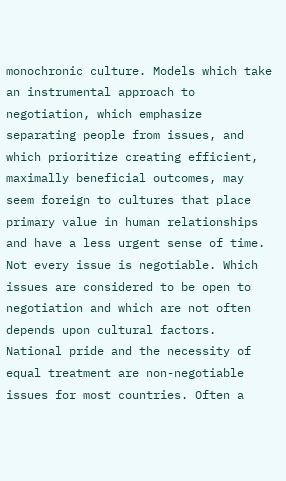monochronic culture. Models which take an instrumental approach to negotiation, which emphasize separating people from issues, and which prioritize creating efficient, maximally beneficial outcomes, may seem foreign to cultures that place primary value in human relationships and have a less urgent sense of time. Not every issue is negotiable. Which issues are considered to be open to negotiation and which are not often depends upon cultural factors. National pride and the necessity of equal treatment are non-negotiable issues for most countries. Often a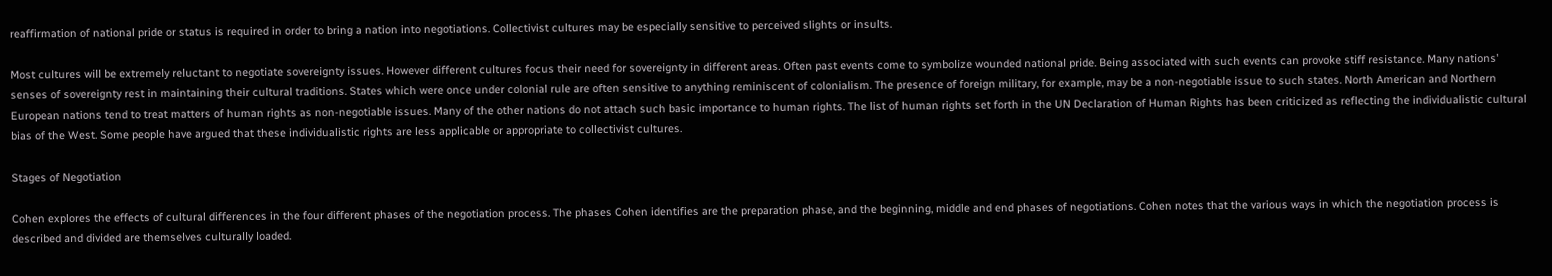reaffirmation of national pride or status is required in order to bring a nation into negotiations. Collectivist cultures may be especially sensitive to perceived slights or insults.

Most cultures will be extremely reluctant to negotiate sovereignty issues. However different cultures focus their need for sovereignty in different areas. Often past events come to symbolize wounded national pride. Being associated with such events can provoke stiff resistance. Many nations' senses of sovereignty rest in maintaining their cultural traditions. States which were once under colonial rule are often sensitive to anything reminiscent of colonialism. The presence of foreign military, for example, may be a non-negotiable issue to such states. North American and Northern European nations tend to treat matters of human rights as non-negotiable issues. Many of the other nations do not attach such basic importance to human rights. The list of human rights set forth in the UN Declaration of Human Rights has been criticized as reflecting the individualistic cultural bias of the West. Some people have argued that these individualistic rights are less applicable or appropriate to collectivist cultures.

Stages of Negotiation

Cohen explores the effects of cultural differences in the four different phases of the negotiation process. The phases Cohen identifies are the preparation phase, and the beginning, middle and end phases of negotiations. Cohen notes that the various ways in which the negotiation process is described and divided are themselves culturally loaded.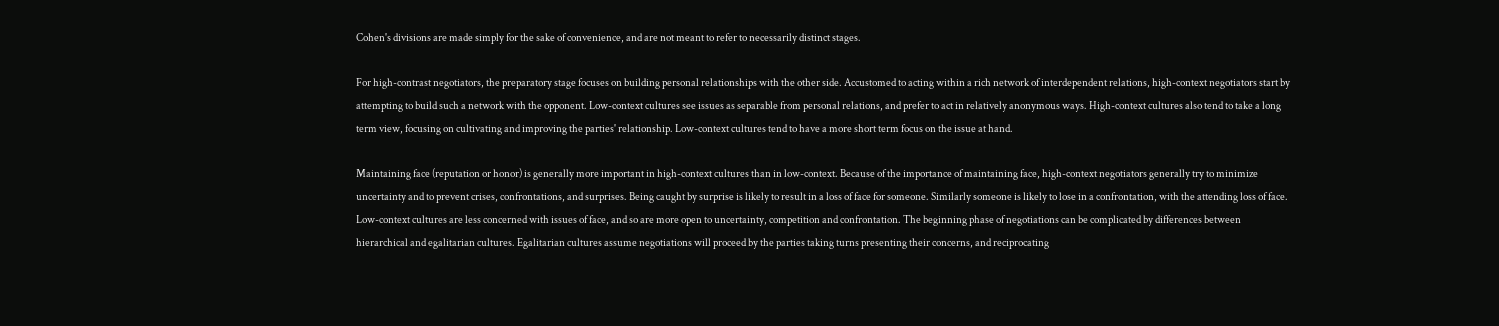Cohen's divisions are made simply for the sake of convenience, and are not meant to refer to necessarily distinct stages.

For high-contrast negotiators, the preparatory stage focuses on building personal relationships with the other side. Accustomed to acting within a rich network of interdependent relations, high-context negotiators start by attempting to build such a network with the opponent. Low-context cultures see issues as separable from personal relations, and prefer to act in relatively anonymous ways. High-context cultures also tend to take a long term view, focusing on cultivating and improving the parties' relationship. Low-context cultures tend to have a more short term focus on the issue at hand.

Maintaining face (reputation or honor) is generally more important in high-context cultures than in low-context. Because of the importance of maintaining face, high-context negotiators generally try to minimize uncertainty and to prevent crises, confrontations, and surprises. Being caught by surprise is likely to result in a loss of face for someone. Similarly someone is likely to lose in a confrontation, with the attending loss of face. Low-context cultures are less concerned with issues of face, and so are more open to uncertainty, competition and confrontation. The beginning phase of negotiations can be complicated by differences between hierarchical and egalitarian cultures. Egalitarian cultures assume negotiations will proceed by the parties taking turns presenting their concerns, and reciprocating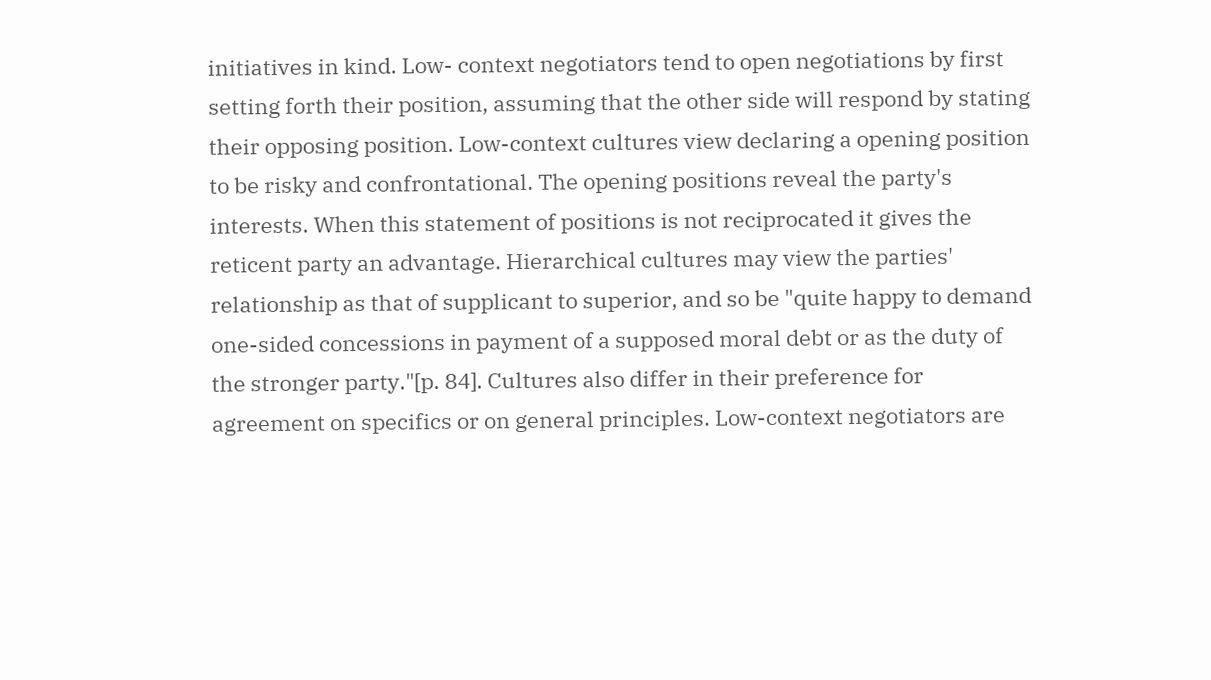initiatives in kind. Low- context negotiators tend to open negotiations by first setting forth their position, assuming that the other side will respond by stating their opposing position. Low-context cultures view declaring a opening position to be risky and confrontational. The opening positions reveal the party's interests. When this statement of positions is not reciprocated it gives the reticent party an advantage. Hierarchical cultures may view the parties' relationship as that of supplicant to superior, and so be "quite happy to demand one-sided concessions in payment of a supposed moral debt or as the duty of the stronger party."[p. 84]. Cultures also differ in their preference for agreement on specifics or on general principles. Low-context negotiators are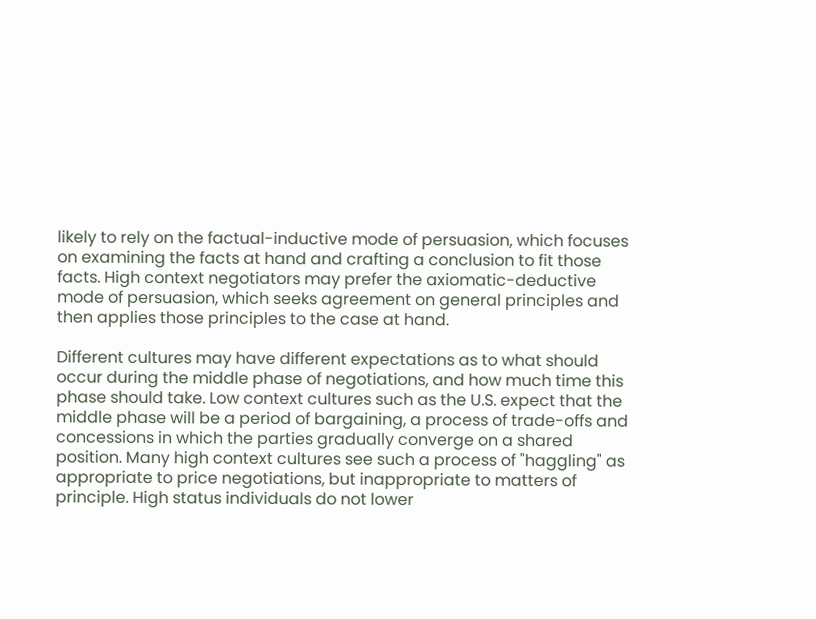likely to rely on the factual-inductive mode of persuasion, which focuses on examining the facts at hand and crafting a conclusion to fit those facts. High context negotiators may prefer the axiomatic-deductive mode of persuasion, which seeks agreement on general principles and then applies those principles to the case at hand.

Different cultures may have different expectations as to what should occur during the middle phase of negotiations, and how much time this phase should take. Low context cultures such as the U.S. expect that the middle phase will be a period of bargaining, a process of trade-offs and concessions in which the parties gradually converge on a shared position. Many high context cultures see such a process of "haggling" as appropriate to price negotiations, but inappropriate to matters of principle. High status individuals do not lower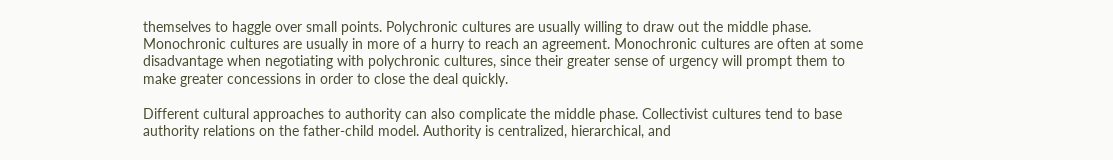themselves to haggle over small points. Polychronic cultures are usually willing to draw out the middle phase. Monochronic cultures are usually in more of a hurry to reach an agreement. Monochronic cultures are often at some disadvantage when negotiating with polychronic cultures, since their greater sense of urgency will prompt them to make greater concessions in order to close the deal quickly.

Different cultural approaches to authority can also complicate the middle phase. Collectivist cultures tend to base authority relations on the father-child model. Authority is centralized, hierarchical, and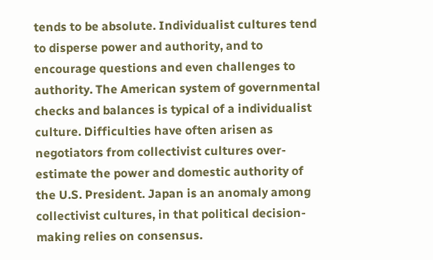tends to be absolute. Individualist cultures tend to disperse power and authority, and to encourage questions and even challenges to authority. The American system of governmental checks and balances is typical of a individualist culture. Difficulties have often arisen as negotiators from collectivist cultures over-estimate the power and domestic authority of the U.S. President. Japan is an anomaly among collectivist cultures, in that political decision-making relies on consensus.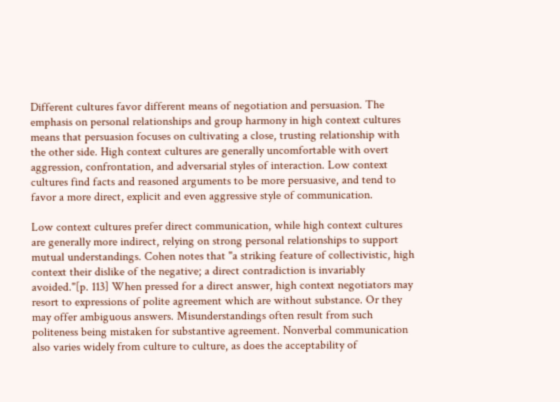Different cultures favor different means of negotiation and persuasion. The emphasis on personal relationships and group harmony in high context cultures means that persuasion focuses on cultivating a close, trusting relationship with the other side. High context cultures are generally uncomfortable with overt aggression, confrontation, and adversarial styles of interaction. Low context cultures find facts and reasoned arguments to be more persuasive, and tend to favor a more direct, explicit and even aggressive style of communication.

Low context cultures prefer direct communication, while high context cultures are generally more indirect, relying on strong personal relationships to support mutual understandings. Cohen notes that "a striking feature of collectivistic, high context their dislike of the negative; a direct contradiction is invariably avoided."[p. 113] When pressed for a direct answer, high context negotiators may resort to expressions of polite agreement which are without substance. Or they may offer ambiguous answers. Misunderstandings often result from such politeness being mistaken for substantive agreement. Nonverbal communication also varies widely from culture to culture, as does the acceptability of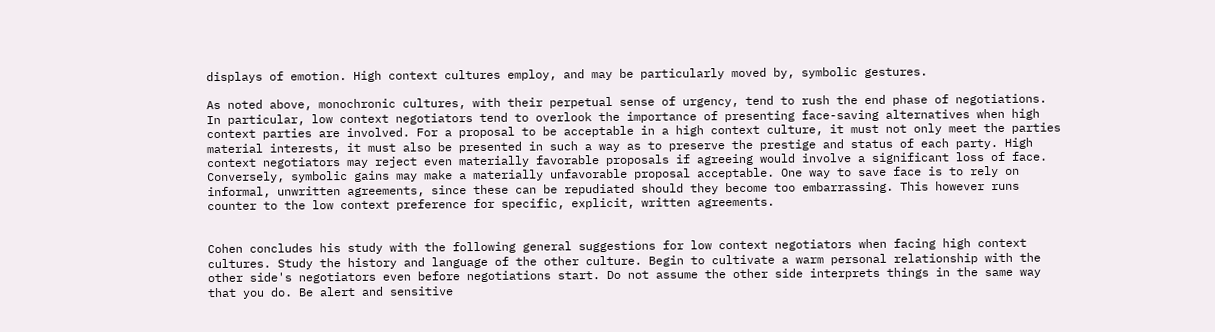displays of emotion. High context cultures employ, and may be particularly moved by, symbolic gestures.

As noted above, monochronic cultures, with their perpetual sense of urgency, tend to rush the end phase of negotiations. In particular, low context negotiators tend to overlook the importance of presenting face-saving alternatives when high context parties are involved. For a proposal to be acceptable in a high context culture, it must not only meet the parties material interests, it must also be presented in such a way as to preserve the prestige and status of each party. High context negotiators may reject even materially favorable proposals if agreeing would involve a significant loss of face. Conversely, symbolic gains may make a materially unfavorable proposal acceptable. One way to save face is to rely on informal, unwritten agreements, since these can be repudiated should they become too embarrassing. This however runs counter to the low context preference for specific, explicit, written agreements.


Cohen concludes his study with the following general suggestions for low context negotiators when facing high context cultures. Study the history and language of the other culture. Begin to cultivate a warm personal relationship with the other side's negotiators even before negotiations start. Do not assume the other side interprets things in the same way that you do. Be alert and sensitive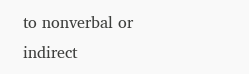to nonverbal or indirect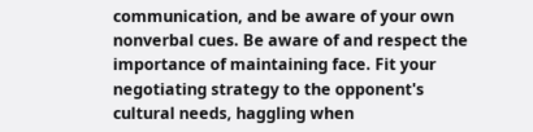communication, and be aware of your own nonverbal cues. Be aware of and respect the importance of maintaining face. Fit your negotiating strategy to the opponent's cultural needs, haggling when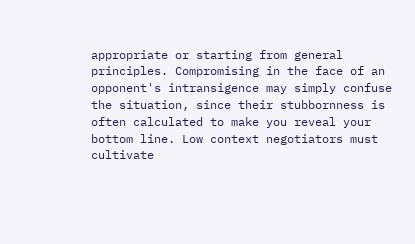appropriate or starting from general principles. Compromising in the face of an opponent's intransigence may simply confuse the situation, since their stubbornness is often calculated to make you reveal your bottom line. Low context negotiators must cultivate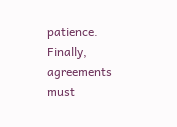patience. Finally, agreements must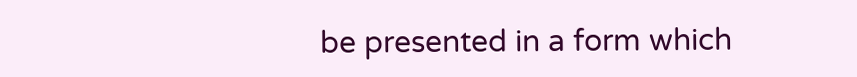be presented in a form which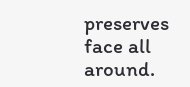preserves face all around.